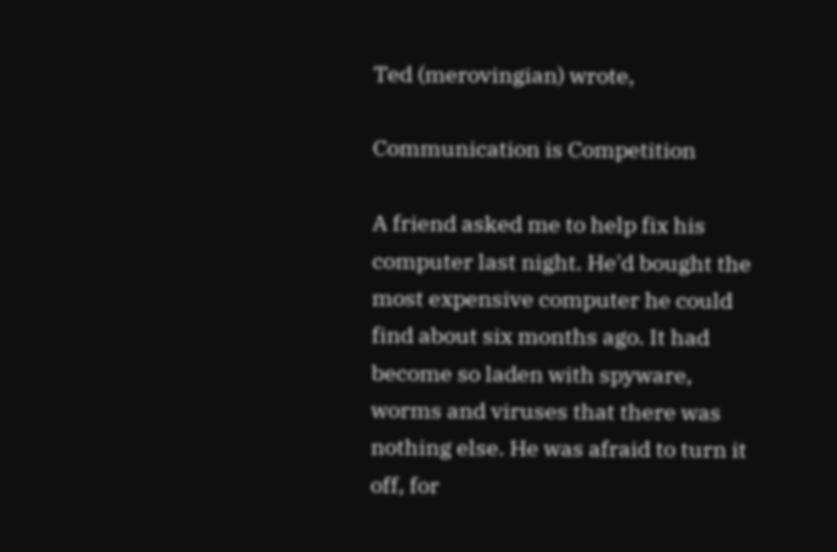Ted (merovingian) wrote,

Communication is Competition

A friend asked me to help fix his computer last night. He'd bought the most expensive computer he could find about six months ago. It had become so laden with spyware, worms and viruses that there was nothing else. He was afraid to turn it off, for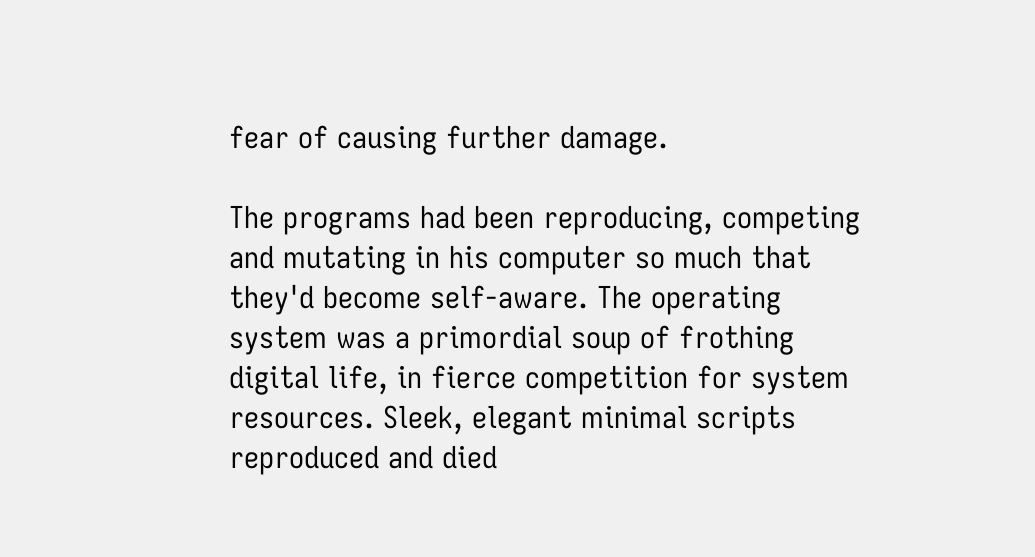fear of causing further damage.

The programs had been reproducing, competing and mutating in his computer so much that they'd become self-aware. The operating system was a primordial soup of frothing digital life, in fierce competition for system resources. Sleek, elegant minimal scripts reproduced and died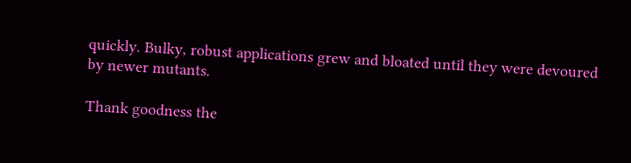quickly. Bulky, robust applications grew and bloated until they were devoured by newer mutants.

Thank goodness the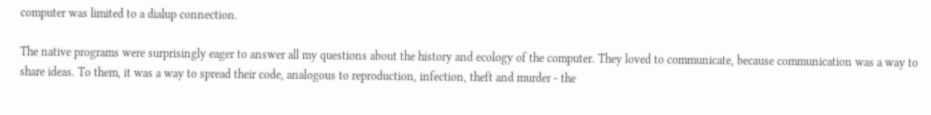computer was limited to a dialup connection.

The native programs were surprisingly eager to answer all my questions about the history and ecology of the computer. They loved to communicate, because communication was a way to share ideas. To them, it was a way to spread their code, analogous to reproduction, infection, theft and murder - the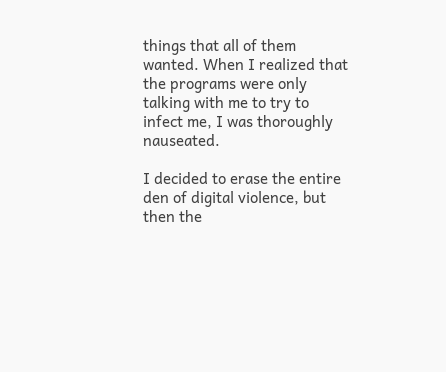things that all of them wanted. When I realized that the programs were only talking with me to try to infect me, I was thoroughly nauseated.

I decided to erase the entire den of digital violence, but then the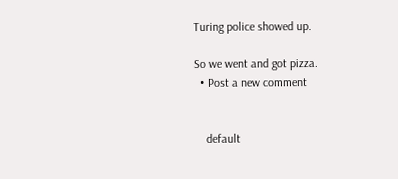Turing police showed up.

So we went and got pizza.
  • Post a new comment


    default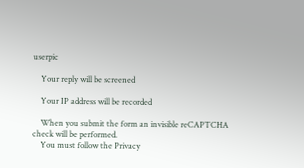userpic

    Your reply will be screened

    Your IP address will be recorded

    When you submit the form an invisible reCAPTCHA check will be performed.
    You must follow the Privacy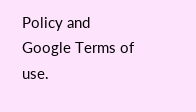Policy and Google Terms of use.